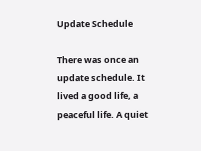Update Schedule

There was once an update schedule. It lived a good life, a peaceful life. A quiet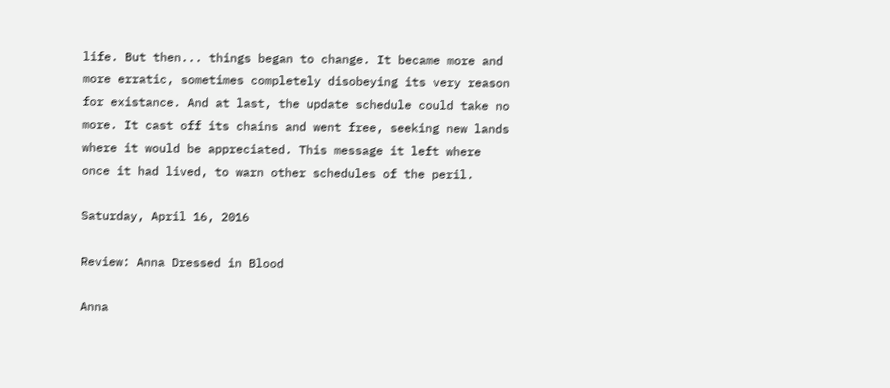life. But then... things began to change. It became more and more erratic, sometimes completely disobeying its very reason for existance. And at last, the update schedule could take no more. It cast off its chains and went free, seeking new lands where it would be appreciated. This message it left where once it had lived, to warn other schedules of the peril.

Saturday, April 16, 2016

Review: Anna Dressed in Blood

Anna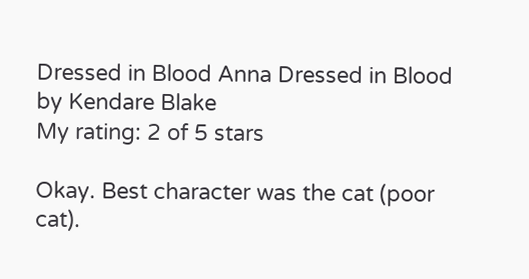Dressed in Blood Anna Dressed in Blood by Kendare Blake
My rating: 2 of 5 stars

Okay. Best character was the cat (poor cat).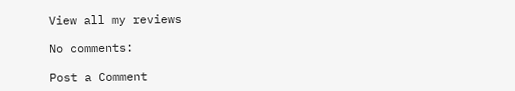View all my reviews

No comments:

Post a Comment